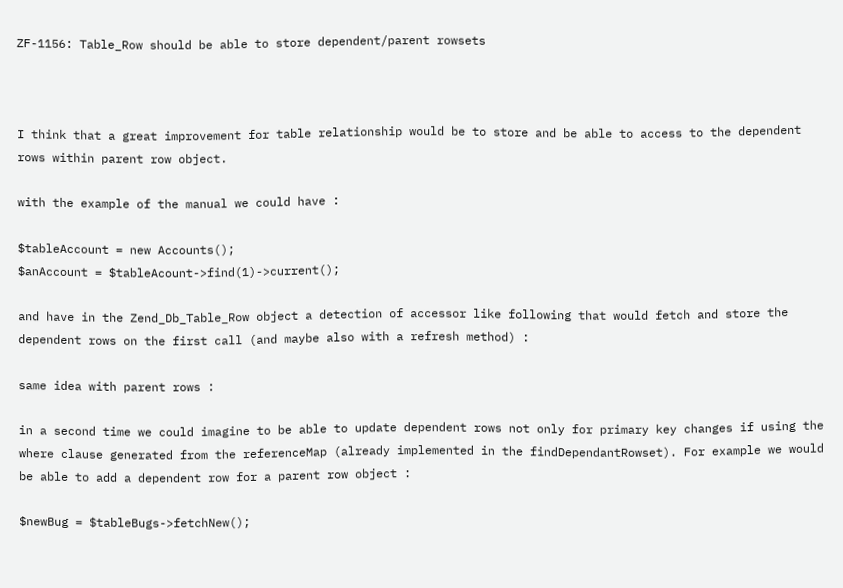ZF-1156: Table_Row should be able to store dependent/parent rowsets



I think that a great improvement for table relationship would be to store and be able to access to the dependent rows within parent row object.

with the example of the manual we could have :

$tableAccount = new Accounts();
$anAccount = $tableAcount->find(1)->current();

and have in the Zend_Db_Table_Row object a detection of accessor like following that would fetch and store the dependent rows on the first call (and maybe also with a refresh method) :

same idea with parent rows :

in a second time we could imagine to be able to update dependent rows not only for primary key changes if using the where clause generated from the referenceMap (already implemented in the findDependantRowset). For example we would be able to add a dependent row for a parent row object :

$newBug = $tableBugs->fetchNew();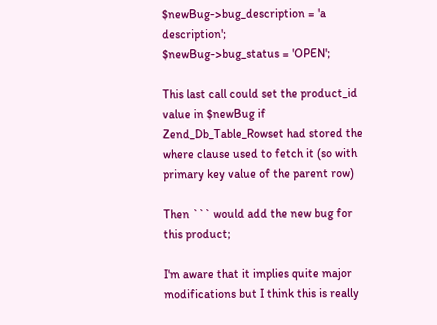$newBug->bug_description = 'a description';
$newBug->bug_status = 'OPEN';

This last call could set the product_id value in $newBug if Zend_Db_Table_Rowset had stored the where clause used to fetch it (so with primary key value of the parent row)

Then ``` would add the new bug for this product;

I'm aware that it implies quite major modifications but I think this is really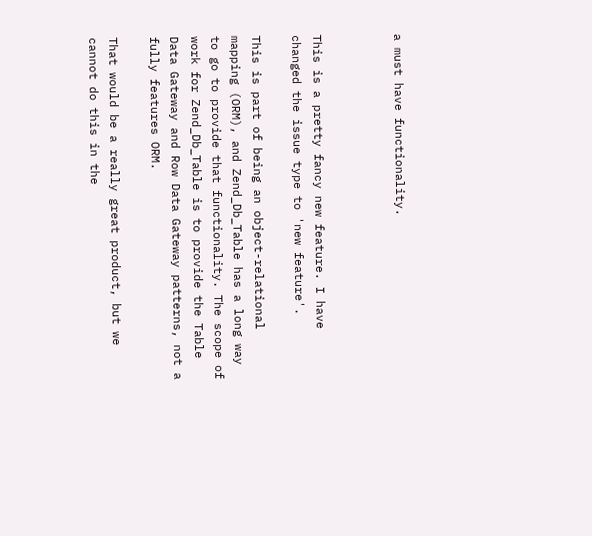a must have functionality.



This is a pretty fancy new feature. I have changed the issue type to 'new feature'.

This is part of being an object-relational mapping (ORM), and Zend_Db_Table has a long way to go to provide that functionality. The scope of work for Zend_Db_Table is to provide the Table Data Gateway and Row Data Gateway patterns, not a fully features ORM.

That would be a really great product, but we cannot do this in the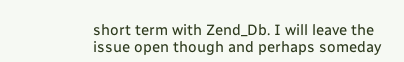short term with Zend_Db. I will leave the issue open though and perhaps someday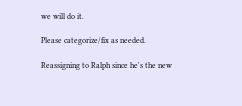we will do it.

Please categorize/fix as needed.

Reassigning to Ralph since he's the new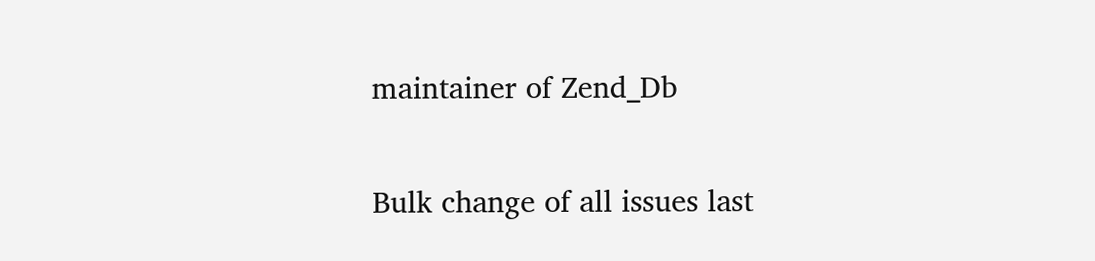maintainer of Zend_Db

Bulk change of all issues last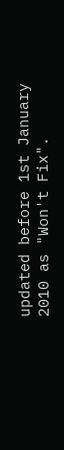updated before 1st January 2010 as "Won't Fix".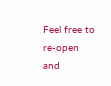Feel free to re-open and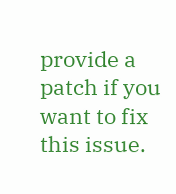provide a patch if you want to fix this issue.